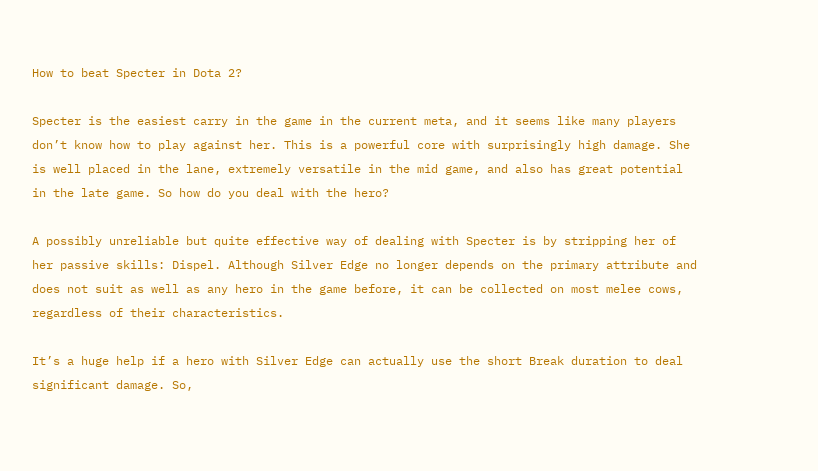How to beat Specter in Dota 2?

Specter is the easiest carry in the game in the current meta, and it seems like many players don’t know how to play against her. This is a powerful core with surprisingly high damage. She is well placed in the lane, extremely versatile in the mid game, and also has great potential in the late game. So how do you deal with the hero?

A possibly unreliable but quite effective way of dealing with Specter is by stripping her of her passive skills: Dispel. Although Silver Edge no longer depends on the primary attribute and does not suit as well as any hero in the game before, it can be collected on most melee cows, regardless of their characteristics.

It’s a huge help if a hero with Silver Edge can actually use the short Break duration to deal significant damage. So,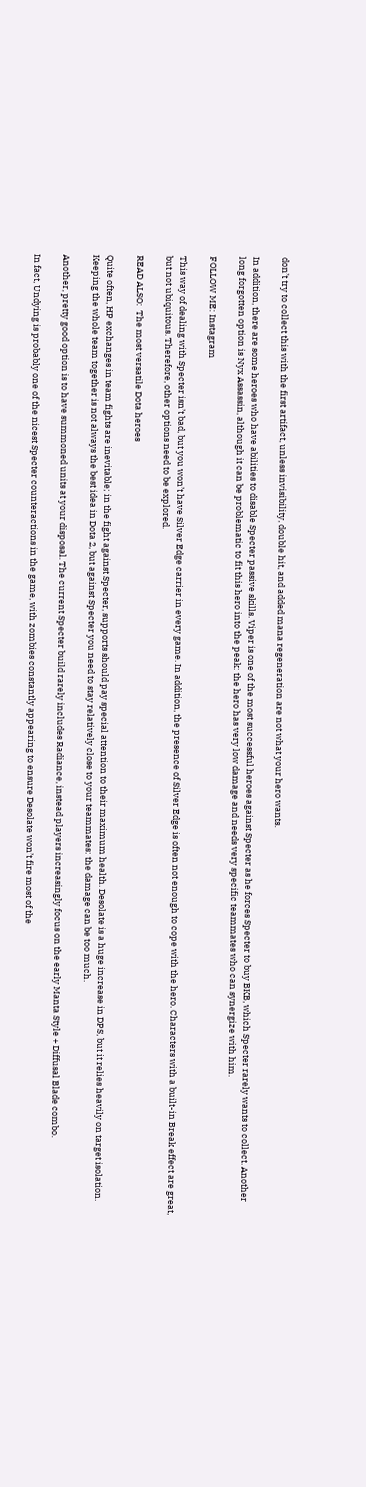don’t try to collect this with the first artifact, unless invisibility, double hit, and added mana regeneration are not what your hero wants.

In addition, there are some heroes who have abilities to disable Specter passive skills. Viper is one of the most successful heroes against Specter as he forces Specter to buy BKB, which Specter rarely wants to collect. Another long forgotten option is Nyx Assassin, although it can be problematic to fit this hero into the peak: the hero has very low damage and needs very specific teammates who can synergize with him.

FOLLOW ME: Instagram

This way of dealing with Specter isn’t bad, but you won’t have Silver Edge carrier in every game. In addition, the presence of Silver Edge is often not enough to cope with the hero. Characters with a built-in Break effect are great, but not ubiquitous. Therefore, other options need to be explored.

READ ALSO:  The most versatile Dota heroes

Quite often, HP exchanges in team fights are inevitable; in the fight against Specter, supports should pay special attention to their maximum health. Desolate is a huge increase in DPS, but it relies heavily on target isolation. Keeping the whole team together is not always the best idea in Dota 2, but against Specter you need to stay relatively close to your teammates: the damage can be too much.

Another, pretty good option is to have summoned units at your disposal. The current Specter build rarely includes Radiance, instead players increasingly focus on the early Manta Style + Diffusal Blade combo.

In fact, Undying is probably one of the nicest Specter counteractions in the game, with zombies constantly appearing to ensure Desolate won’t fire most of the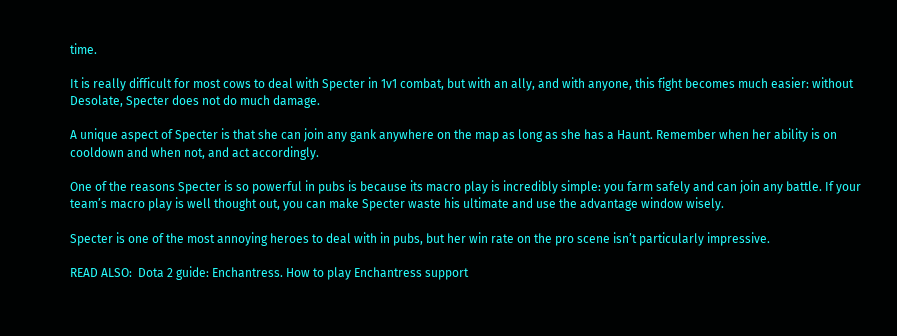time.

It is really difficult for most cows to deal with Specter in 1v1 combat, but with an ally, and with anyone, this fight becomes much easier: without Desolate, Specter does not do much damage.

A unique aspect of Specter is that she can join any gank anywhere on the map as long as she has a Haunt. Remember when her ability is on cooldown and when not, and act accordingly.

One of the reasons Specter is so powerful in pubs is because its macro play is incredibly simple: you farm safely and can join any battle. If your team’s macro play is well thought out, you can make Specter waste his ultimate and use the advantage window wisely.

Specter is one of the most annoying heroes to deal with in pubs, but her win rate on the pro scene isn’t particularly impressive.

READ ALSO:  Dota 2 guide: Enchantress. How to play Enchantress support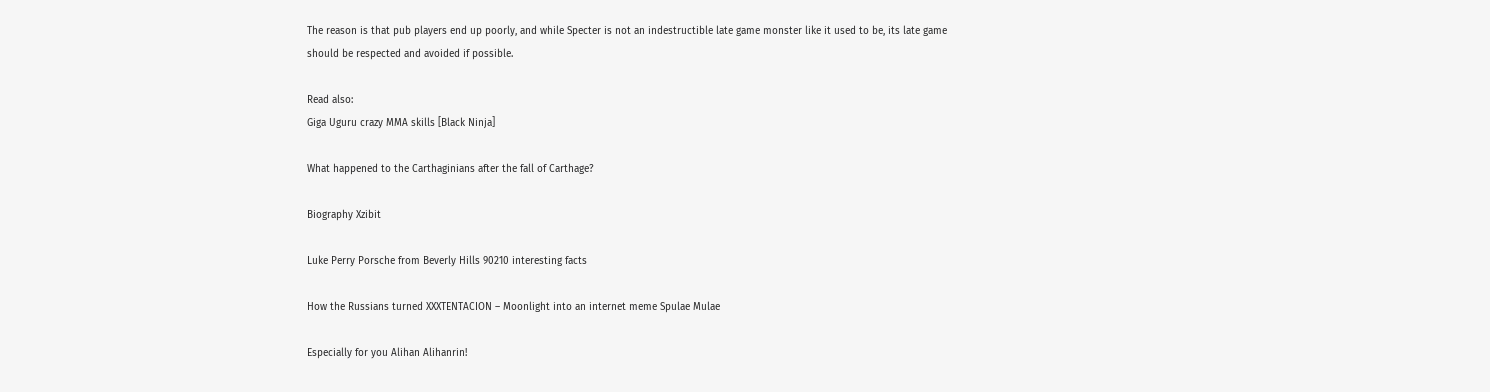The reason is that pub players end up poorly, and while Specter is not an indestructible late game monster like it used to be, its late game should be respected and avoided if possible.

Read also:
Giga Uguru crazy MMA skills [Black Ninja]

What happened to the Carthaginians after the fall of Carthage?

Biography Xzibit

Luke Perry Porsche from Beverly Hills 90210 interesting facts

How the Russians turned XXXTENTACION – Moonlight into an internet meme Spulae Mulae

Especially for you Alihan Alihanrin!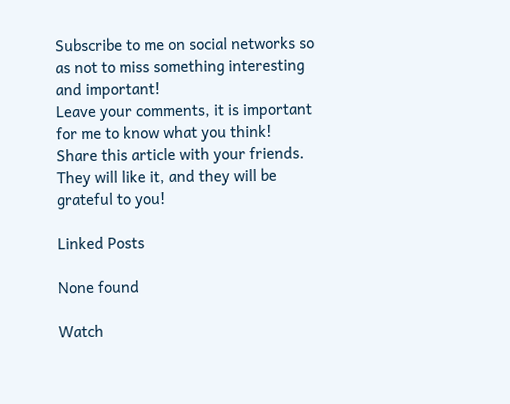Subscribe to me on social networks so as not to miss something interesting and important!
Leave your comments, it is important for me to know what you think!
Share this article with your friends. They will like it, and they will be grateful to you!

Linked Posts

None found

Watch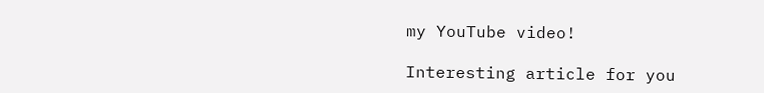my YouTube video!

Interesting article for you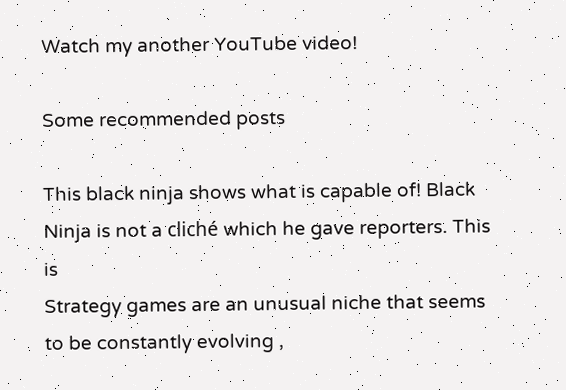Watch my another YouTube video!

Some recommended posts

This black ninja shows what is capable of! Black Ninja is not a cliché which he gave reporters. This is
Strategy games are an unusual niche that seems to be constantly evolving ,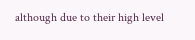although due to their high level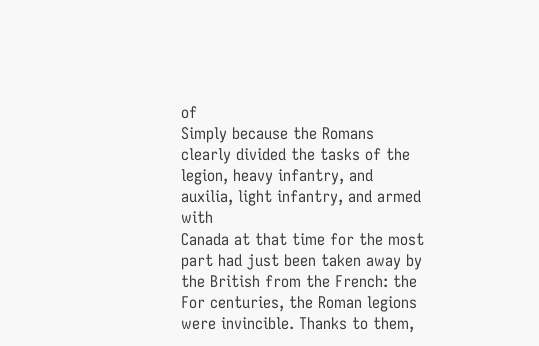of
Simply because the Romans clearly divided the tasks of the legion, heavy infantry, and auxilia, light infantry, and armed with
Canada at that time for the most part had just been taken away by the British from the French: the
For centuries, the Roman legions were invincible. Thanks to them,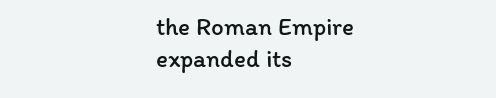the Roman Empire expanded its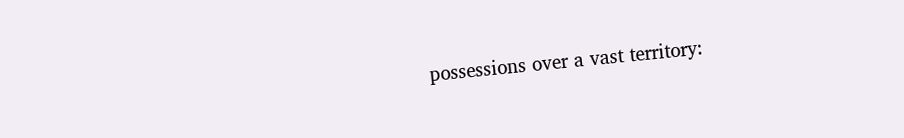possessions over a vast territory: